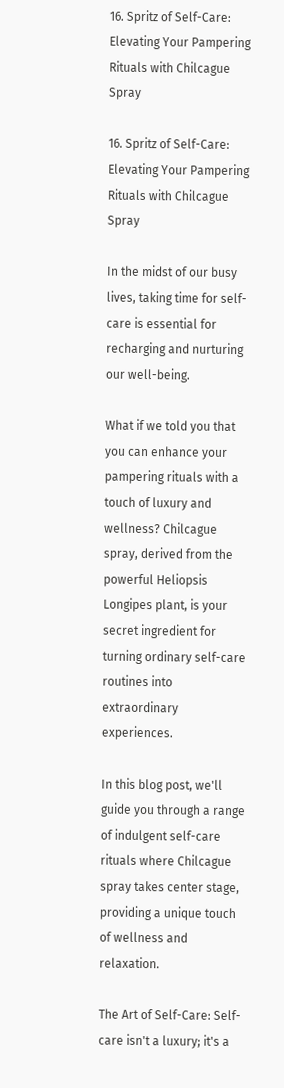16. Spritz of Self-Care: Elevating Your Pampering Rituals with Chilcague Spray

16. Spritz of Self-Care: Elevating Your Pampering Rituals with Chilcague Spray

In the midst of our busy lives, taking time for self-care is essential for recharging and nurturing our well-being.

What if we told you that you can enhance your pampering rituals with a touch of luxury and wellness? Chilcague spray, derived from the powerful Heliopsis Longipes plant, is your secret ingredient for turning ordinary self-care routines into extraordinary experiences.

In this blog post, we'll guide you through a range of indulgent self-care rituals where Chilcague spray takes center stage, providing a unique touch of wellness and relaxation.

The Art of Self-Care: Self-care isn't a luxury; it's a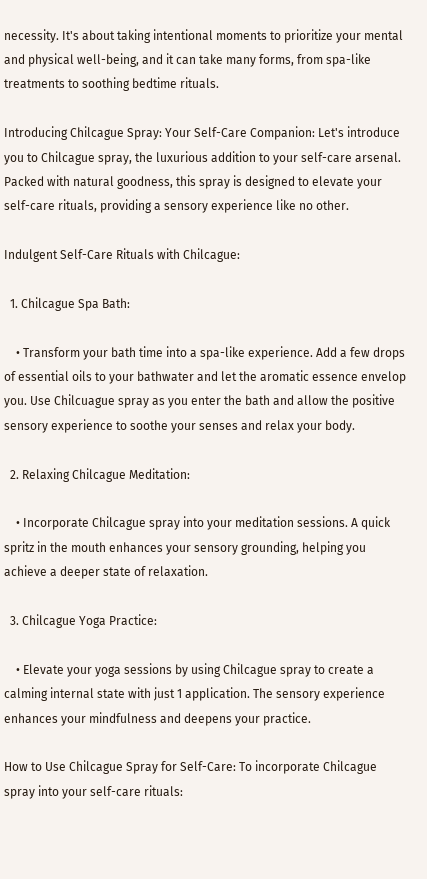necessity. It's about taking intentional moments to prioritize your mental and physical well-being, and it can take many forms, from spa-like treatments to soothing bedtime rituals.

Introducing Chilcague Spray: Your Self-Care Companion: Let's introduce you to Chilcague spray, the luxurious addition to your self-care arsenal. Packed with natural goodness, this spray is designed to elevate your self-care rituals, providing a sensory experience like no other.

Indulgent Self-Care Rituals with Chilcague:

  1. Chilcague Spa Bath:

    • Transform your bath time into a spa-like experience. Add a few drops of essential oils to your bathwater and let the aromatic essence envelop you. Use Chilcuague spray as you enter the bath and allow the positive sensory experience to soothe your senses and relax your body.

  2. Relaxing Chilcague Meditation:

    • Incorporate Chilcague spray into your meditation sessions. A quick spritz in the mouth enhances your sensory grounding, helping you achieve a deeper state of relaxation.

  3. Chilcague Yoga Practice:

    • Elevate your yoga sessions by using Chilcague spray to create a calming internal state with just 1 application. The sensory experience enhances your mindfulness and deepens your practice.

How to Use Chilcague Spray for Self-Care: To incorporate Chilcague spray into your self-care rituals: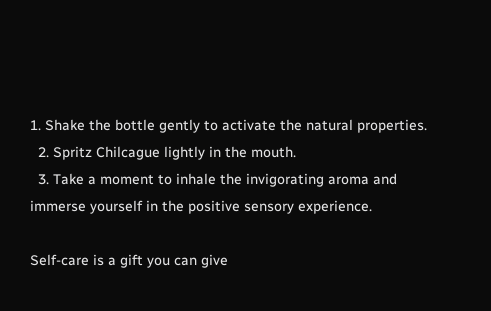1. Shake the bottle gently to activate the natural properties.
  2. Spritz Chilcague lightly in the mouth.
  3. Take a moment to inhale the invigorating aroma and immerse yourself in the positive sensory experience.

Self-care is a gift you can give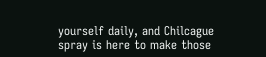yourself daily, and Chilcague spray is here to make those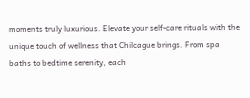moments truly luxurious. Elevate your self-care rituals with the unique touch of wellness that Chilcague brings. From spa baths to bedtime serenity, each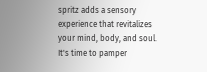spritz adds a sensory experience that revitalizes your mind, body, and soul. It's time to pamper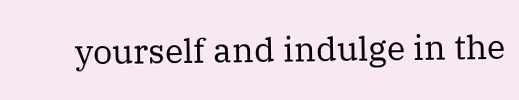yourself and indulge in the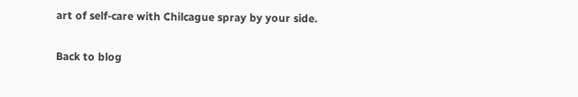art of self-care with Chilcague spray by your side.

Back to blog